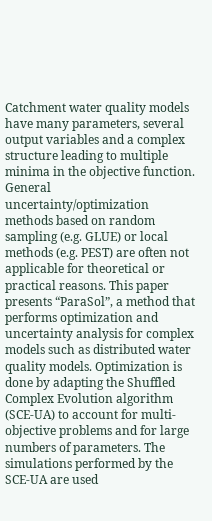Catchment water quality models have many parameters, several output variables and a complex structure leading to multiple minima in the objective function. General uncertainty/optimization methods based on random sampling (e.g. GLUE) or local methods (e.g. PEST) are often not applicable for theoretical or practical reasons. This paper presents “ParaSol”, a method that performs optimization and uncertainty analysis for complex models such as distributed water quality models. Optimization is done by adapting the Shuffled Complex Evolution algorithm (SCE-UA) to account for multi-objective problems and for large numbers of parameters. The simulations performed by the SCE-UA are used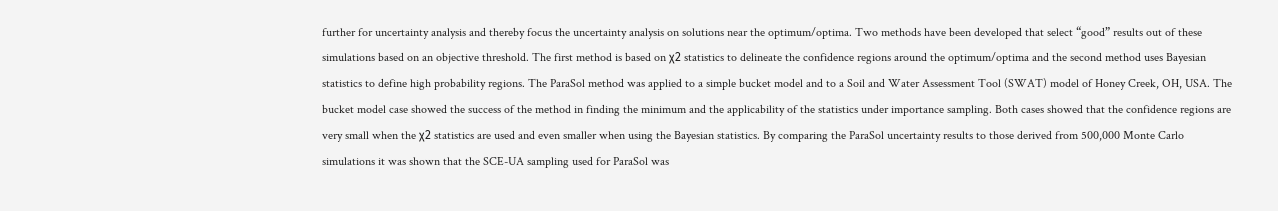further for uncertainty analysis and thereby focus the uncertainty analysis on solutions near the optimum/optima. Two methods have been developed that select “good” results out of these simulations based on an objective threshold. The first method is based on χ2 statistics to delineate the confidence regions around the optimum/optima and the second method uses Bayesian statistics to define high probability regions. The ParaSol method was applied to a simple bucket model and to a Soil and Water Assessment Tool (SWAT) model of Honey Creek, OH, USA. The bucket model case showed the success of the method in finding the minimum and the applicability of the statistics under importance sampling. Both cases showed that the confidence regions are very small when the χ2 statistics are used and even smaller when using the Bayesian statistics. By comparing the ParaSol uncertainty results to those derived from 500,000 Monte Carlo simulations it was shown that the SCE-UA sampling used for ParaSol was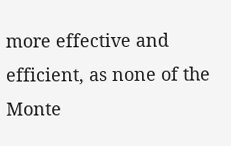more effective and efficient, as none of the Monte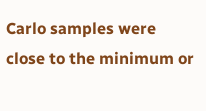Carlo samples were close to the minimum or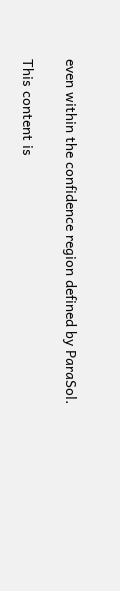even within the confidence region defined by ParaSol.

This content is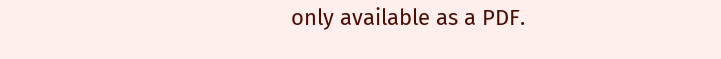only available as a PDF.